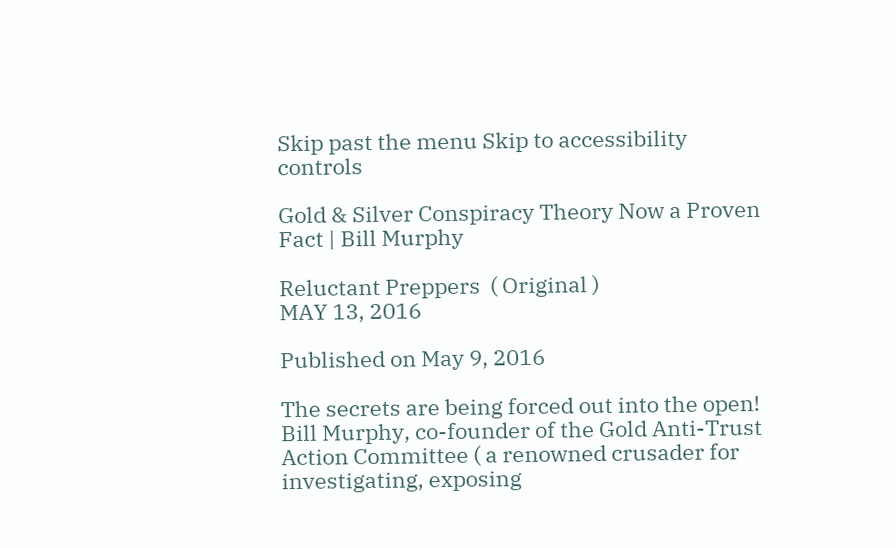Skip past the menu Skip to accessibility controls

Gold & Silver Conspiracy Theory Now a Proven Fact | Bill Murphy

Reluctant Preppers  ( Original )
MAY 13, 2016

Published on May 9, 2016

The secrets are being forced out into the open! Bill Murphy, co-founder of the Gold Anti-Trust Action Committee ( a renowned crusader for investigating, exposing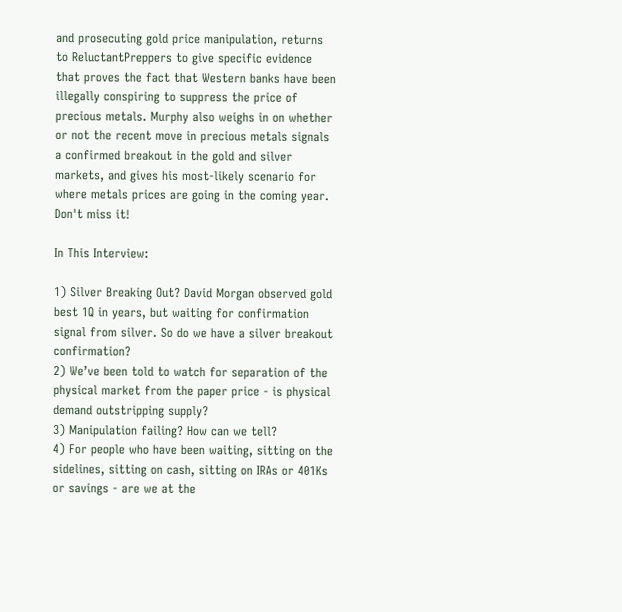and prosecuting gold price manipulation, returns to ReluctantPreppers to give specific evidence that proves the fact that Western banks have been illegally conspiring to suppress the price of precious metals. Murphy also weighs in on whether or not the recent move in precious metals signals a confirmed breakout in the gold and silver markets, and gives his most-likely scenario for where metals prices are going in the coming year. Don't miss it!

In This Interview:

1) Silver Breaking Out? David Morgan observed gold best 1Q in years, but waiting for confirmation signal from silver. So do we have a silver breakout confirmation?
2) We’ve been told to watch for separation of the physical market from the paper price - is physical demand outstripping supply?
3) Manipulation failing? How can we tell?
4) For people who have been waiting, sitting on the sidelines, sitting on cash, sitting on IRAs or 401Ks or savings - are we at the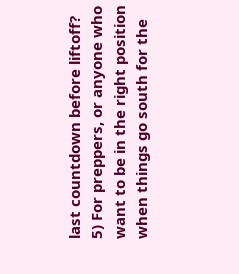last countdown before liftoff?
5) For preppers, or anyone who want to be in the right position when things go south for the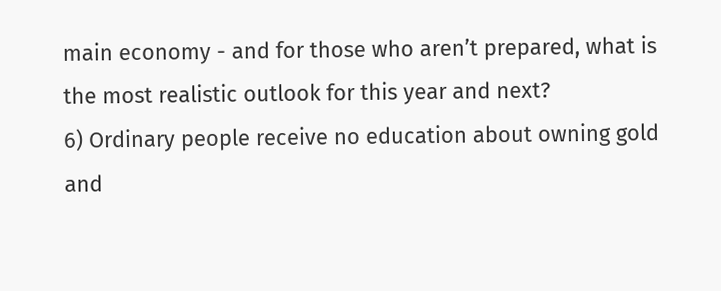main economy - and for those who aren’t prepared, what is the most realistic outlook for this year and next?
6) Ordinary people receive no education about owning gold and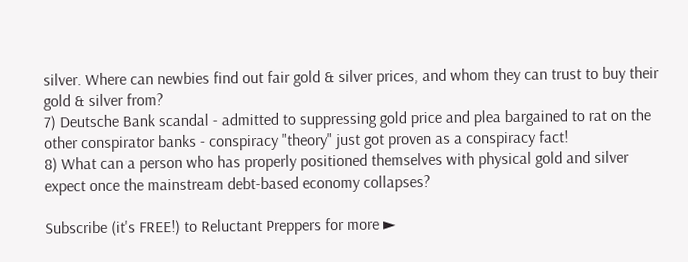silver. Where can newbies find out fair gold & silver prices, and whom they can trust to buy their gold & silver from?
7) Deutsche Bank scandal - admitted to suppressing gold price and plea bargained to rat on the other conspirator banks - conspiracy "theory" just got proven as a conspiracy fact!
8) What can a person who has properly positioned themselves with physical gold and silver expect once the mainstream debt-based economy collapses?

Subscribe (it's FREE!) to Reluctant Preppers for more ►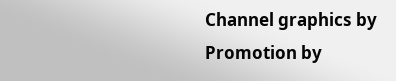Channel graphics by
Promotion by